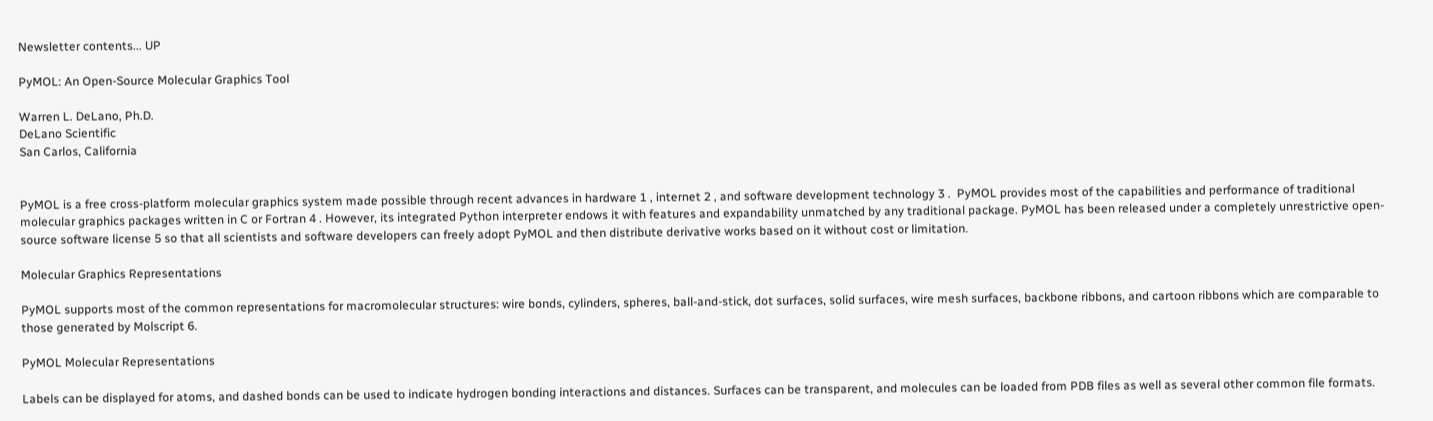Newsletter contents... UP

PyMOL: An Open-Source Molecular Graphics Tool

Warren L. DeLano, Ph.D.
DeLano Scientific
San Carlos, California


PyMOL is a free cross-platform molecular graphics system made possible through recent advances in hardware 1 , internet 2 , and software development technology 3 .  PyMOL provides most of the capabilities and performance of traditional molecular graphics packages written in C or Fortran 4 . However, its integrated Python interpreter endows it with features and expandability unmatched by any traditional package. PyMOL has been released under a completely unrestrictive open-source software license 5 so that all scientists and software developers can freely adopt PyMOL and then distribute derivative works based on it without cost or limitation.

Molecular Graphics Representations

PyMOL supports most of the common representations for macromolecular structures: wire bonds, cylinders, spheres, ball-and-stick, dot surfaces, solid surfaces, wire mesh surfaces, backbone ribbons, and cartoon ribbons which are comparable to those generated by Molscript 6.

PyMOL Molecular Representations

Labels can be displayed for atoms, and dashed bonds can be used to indicate hydrogen bonding interactions and distances. Surfaces can be transparent, and molecules can be loaded from PDB files as well as several other common file formats.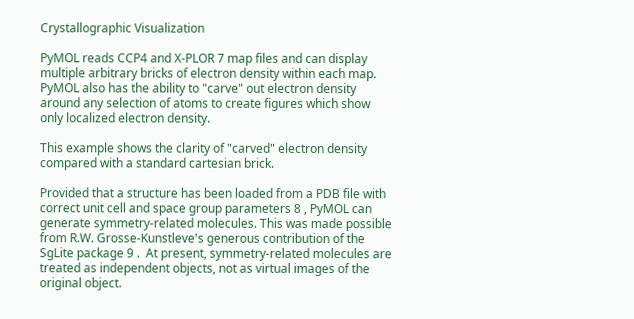Crystallographic Visualization

PyMOL reads CCP4 and X-PLOR 7 map files and can display multiple arbitrary bricks of electron density within each map.  PyMOL also has the ability to "carve" out electron density around any selection of atoms to create figures which show only localized electron density.

This example shows the clarity of "carved" electron density compared with a standard cartesian brick.

Provided that a structure has been loaded from a PDB file with correct unit cell and space group parameters 8 , PyMOL can generate symmetry-related molecules. This was made possible from R.W. Grosse-Kunstleve's generous contribution of the SgLite package 9 .  At present, symmetry-related molecules are treated as independent objects, not as virtual images of the original object.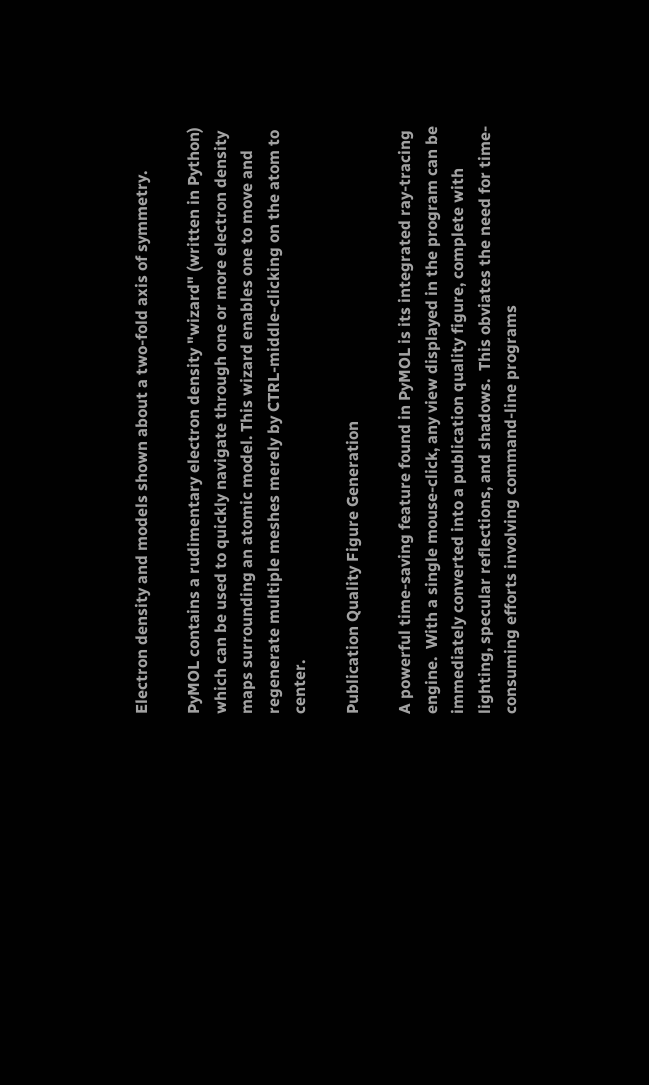Electron density and models shown about a two-fold axis of symmetry.

PyMOL contains a rudimentary electron density "wizard" (written in Python) which can be used to quickly navigate through one or more electron density maps surrounding an atomic model. This wizard enables one to move and regenerate multiple meshes merely by CTRL-middle-clicking on the atom to center.

Publication Quality Figure Generation

A powerful time-saving feature found in PyMOL is its integrated ray-tracing engine.  With a single mouse-click, any view displayed in the program can be immediately converted into a publication quality figure, complete with lighting, specular reflections, and shadows.  This obviates the need for time-consuming efforts involving command-line programs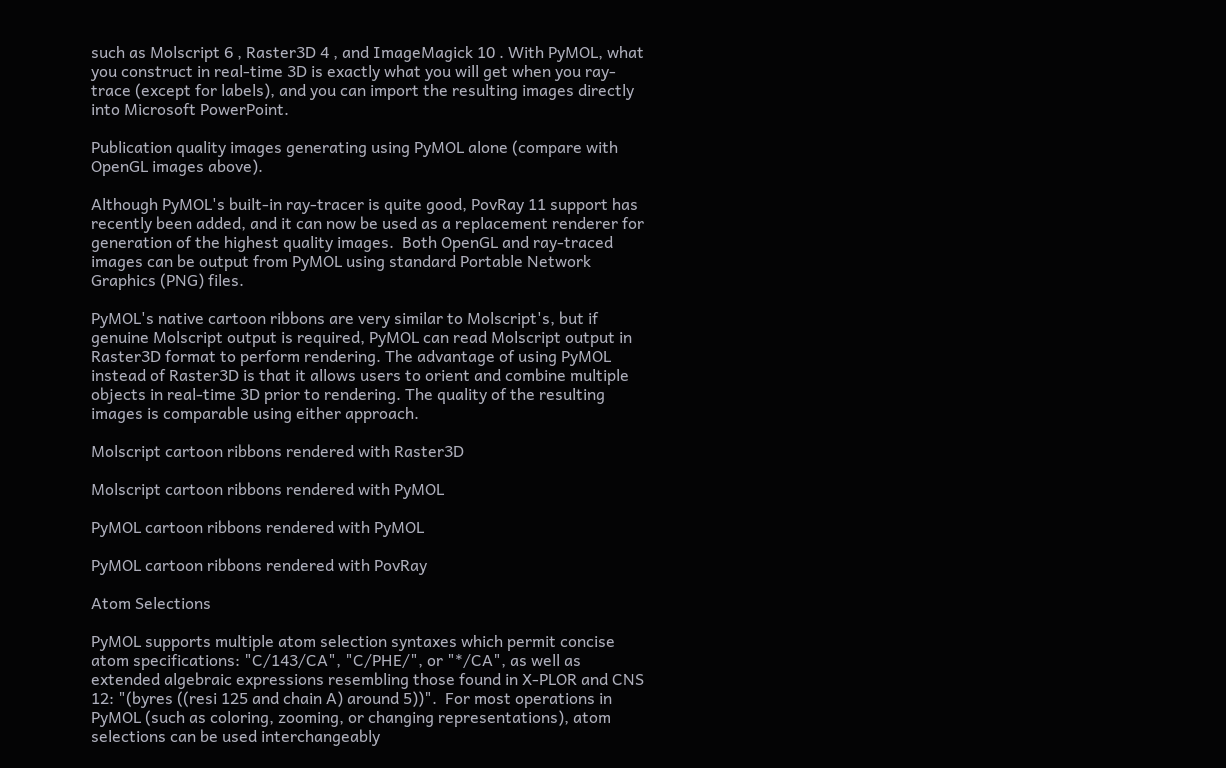such as Molscript 6 , Raster3D 4 , and ImageMagick 10 . With PyMOL, what you construct in real-time 3D is exactly what you will get when you ray-trace (except for labels), and you can import the resulting images directly into Microsoft PowerPoint.

Publication quality images generating using PyMOL alone (compare with OpenGL images above).

Although PyMOL's built-in ray-tracer is quite good, PovRay 11 support has recently been added, and it can now be used as a replacement renderer for generation of the highest quality images.  Both OpenGL and ray-traced images can be output from PyMOL using standard Portable Network Graphics (PNG) files.

PyMOL's native cartoon ribbons are very similar to Molscript's, but if genuine Molscript output is required, PyMOL can read Molscript output in Raster3D format to perform rendering. The advantage of using PyMOL instead of Raster3D is that it allows users to orient and combine multiple objects in real-time 3D prior to rendering. The quality of the resulting images is comparable using either approach.

Molscript cartoon ribbons rendered with Raster3D

Molscript cartoon ribbons rendered with PyMOL

PyMOL cartoon ribbons rendered with PyMOL

PyMOL cartoon ribbons rendered with PovRay

Atom Selections

PyMOL supports multiple atom selection syntaxes which permit concise atom specifications: "C/143/CA", "C/PHE/", or "*/CA", as well as extended algebraic expressions resembling those found in X-PLOR and CNS 12: "(byres ((resi 125 and chain A) around 5))".  For most operations in PyMOL (such as coloring, zooming, or changing representations), atom selections can be used interchangeably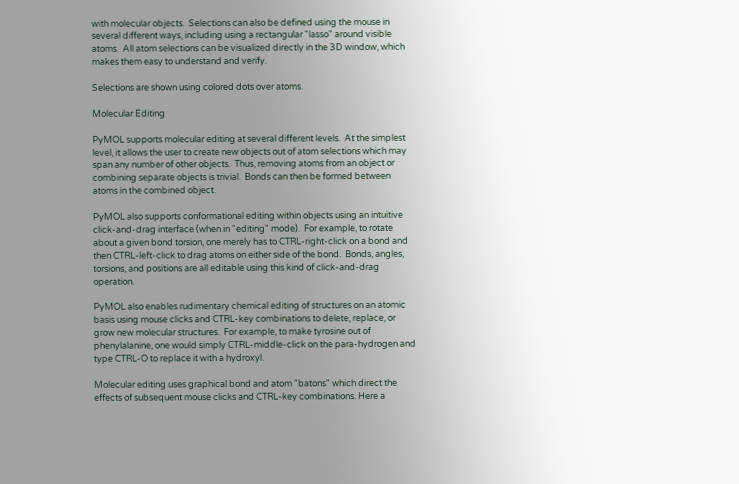with molecular objects.  Selections can also be defined using the mouse in several different ways, including using a rectangular "lasso" around visible atoms.  All atom selections can be visualized directly in the 3D window, which makes them easy to understand and verify.

Selections are shown using colored dots over atoms.

Molecular Editing

PyMOL supports molecular editing at several different levels.  At the simplest level, it allows the user to create new objects out of atom selections which may span any number of other objects.  Thus, removing atoms from an object or combining separate objects is trivial.  Bonds can then be formed between atoms in the combined object.

PyMOL also supports conformational editing within objects using an intuitive click-and-drag interface (when in "editing" mode).  For example, to rotate about a given bond torsion, one merely has to CTRL-right-click on a bond and then CTRL-left-click to drag atoms on either side of the bond.  Bonds, angles, torsions, and positions are all editable using this kind of click-and-drag operation.

PyMOL also enables rudimentary chemical editing of structures on an atomic basis using mouse clicks and CTRL-key combinations to delete, replace, or grow new molecular structures.  For example, to make tyrosine out of phenylalanine, one would simply CTRL-middle-click on the para-hydrogen and type CTRL-O to replace it with a hydroxyl.

Molecular editing uses graphical bond and atom "batons" which direct the effects of subsequent mouse clicks and CTRL-key combinations. Here a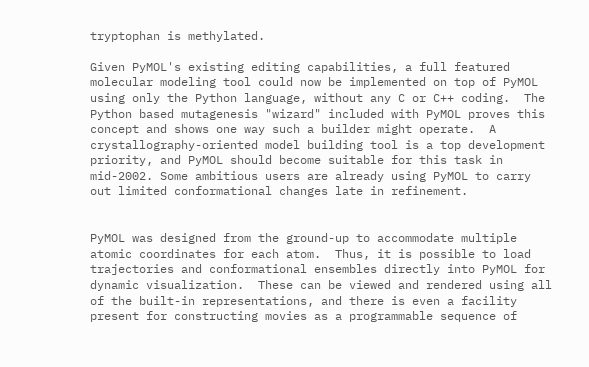tryptophan is methylated.

Given PyMOL's existing editing capabilities, a full featured molecular modeling tool could now be implemented on top of PyMOL using only the Python language, without any C or C++ coding.  The Python based mutagenesis "wizard" included with PyMOL proves this concept and shows one way such a builder might operate.  A crystallography-oriented model building tool is a top development priority, and PyMOL should become suitable for this task in mid-2002. Some ambitious users are already using PyMOL to carry out limited conformational changes late in refinement.


PyMOL was designed from the ground-up to accommodate multiple atomic coordinates for each atom.  Thus, it is possible to load trajectories and conformational ensembles directly into PyMOL for dynamic visualization.  These can be viewed and rendered using all of the built-in representations, and there is even a facility present for constructing movies as a programmable sequence of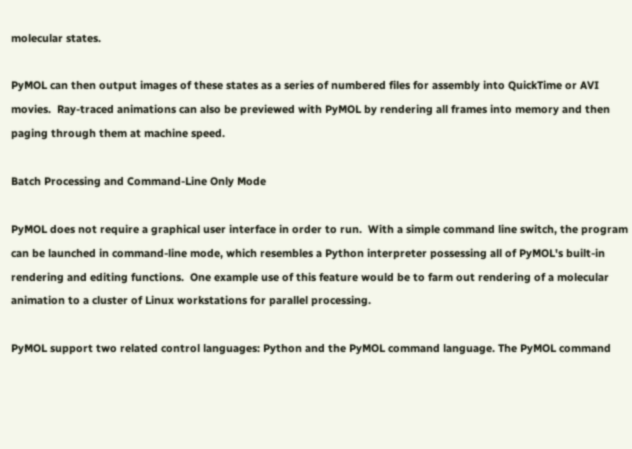molecular states.

PyMOL can then output images of these states as a series of numbered files for assembly into QuickTime or AVI movies.  Ray-traced animations can also be previewed with PyMOL by rendering all frames into memory and then paging through them at machine speed.

Batch Processing and Command-Line Only Mode

PyMOL does not require a graphical user interface in order to run.  With a simple command line switch, the program can be launched in command-line mode, which resembles a Python interpreter possessing all of PyMOL's built-in rendering and editing functions.  One example use of this feature would be to farm out rendering of a molecular animation to a cluster of Linux workstations for parallel processing.

PyMOL support two related control languages: Python and the PyMOL command language. The PyMOL command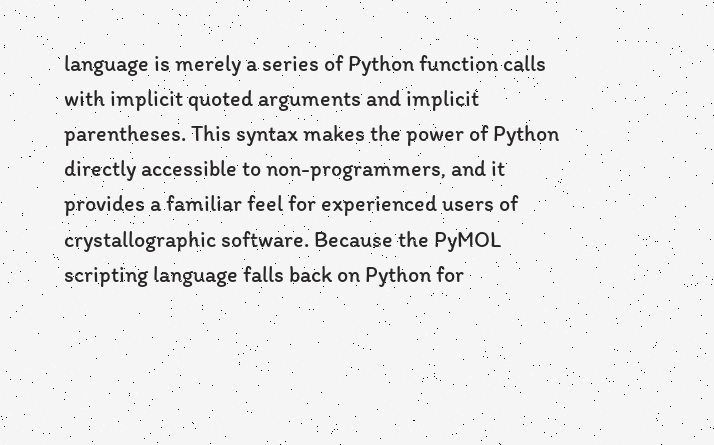language is merely a series of Python function calls with implicit quoted arguments and implicit parentheses. This syntax makes the power of Python directly accessible to non-programmers, and it provides a familiar feel for experienced users of crystallographic software. Because the PyMOL scripting language falls back on Python for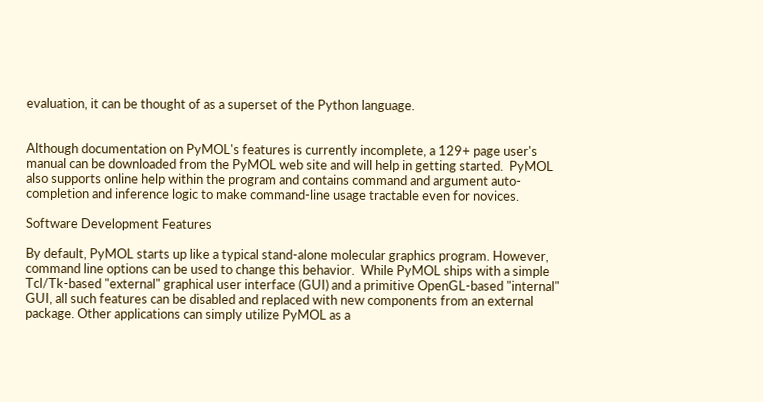evaluation, it can be thought of as a superset of the Python language.


Although documentation on PyMOL's features is currently incomplete, a 129+ page user's manual can be downloaded from the PyMOL web site and will help in getting started.  PyMOL also supports online help within the program and contains command and argument auto-completion and inference logic to make command-line usage tractable even for novices.

Software Development Features

By default, PyMOL starts up like a typical stand-alone molecular graphics program. However, command line options can be used to change this behavior.  While PyMOL ships with a simple Tcl/Tk-based "external" graphical user interface (GUI) and a primitive OpenGL-based "internal" GUI, all such features can be disabled and replaced with new components from an external package. Other applications can simply utilize PyMOL as a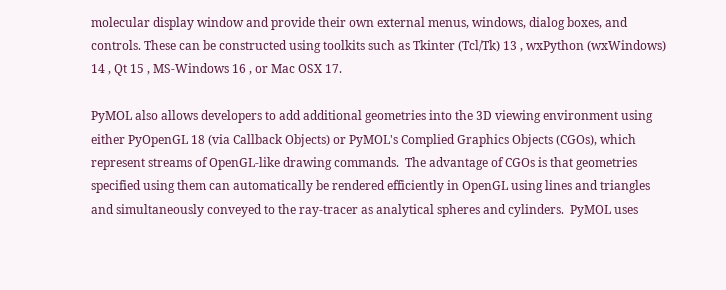molecular display window and provide their own external menus, windows, dialog boxes, and controls. These can be constructed using toolkits such as Tkinter (Tcl/Tk) 13 , wxPython (wxWindows) 14 , Qt 15 , MS-Windows 16 , or Mac OSX 17.

PyMOL also allows developers to add additional geometries into the 3D viewing environment using either PyOpenGL 18 (via Callback Objects) or PyMOL's Complied Graphics Objects (CGOs), which represent streams of OpenGL-like drawing commands.  The advantage of CGOs is that geometries specified using them can automatically be rendered efficiently in OpenGL using lines and triangles and simultaneously conveyed to the ray-tracer as analytical spheres and cylinders.  PyMOL uses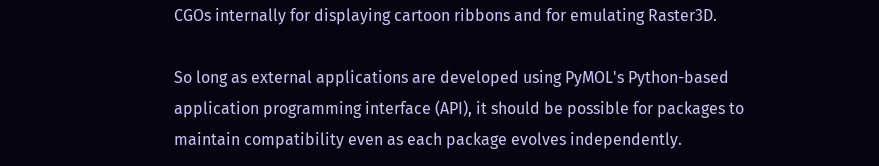CGOs internally for displaying cartoon ribbons and for emulating Raster3D.

So long as external applications are developed using PyMOL's Python-based application programming interface (API), it should be possible for packages to maintain compatibility even as each package evolves independently.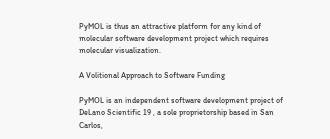PyMOL is thus an attractive platform for any kind of molecular software development project which requires molecular visualization.

A Volitional Approach to Software Funding

PyMOL is an independent software development project of DeLano Scientific 19 , a sole proprietorship based in San Carlos,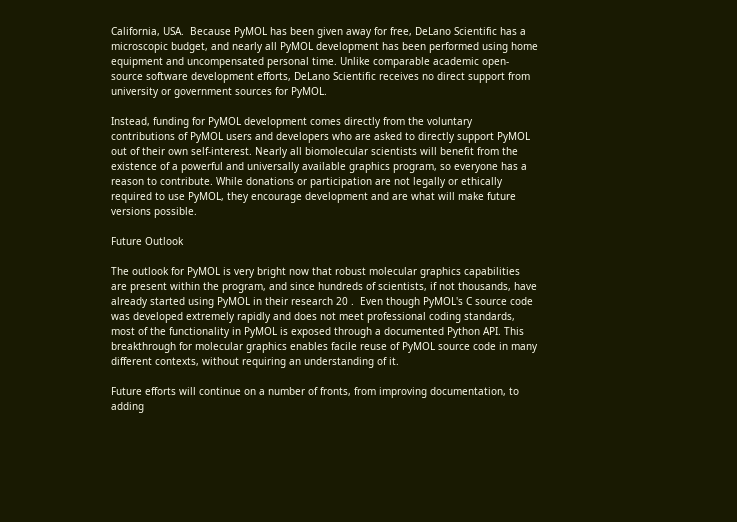California, USA.  Because PyMOL has been given away for free, DeLano Scientific has a microscopic budget, and nearly all PyMOL development has been performed using home equipment and uncompensated personal time. Unlike comparable academic open-source software development efforts, DeLano Scientific receives no direct support from university or government sources for PyMOL.

Instead, funding for PyMOL development comes directly from the voluntary contributions of PyMOL users and developers who are asked to directly support PyMOL out of their own self-interest. Nearly all biomolecular scientists will benefit from the existence of a powerful and universally available graphics program, so everyone has a reason to contribute. While donations or participation are not legally or ethically required to use PyMOL, they encourage development and are what will make future versions possible.

Future Outlook

The outlook for PyMOL is very bright now that robust molecular graphics capabilities are present within the program, and since hundreds of scientists, if not thousands, have already started using PyMOL in their research 20 .  Even though PyMOL's C source code was developed extremely rapidly and does not meet professional coding standards, most of the functionality in PyMOL is exposed through a documented Python API. This breakthrough for molecular graphics enables facile reuse of PyMOL source code in many different contexts, without requiring an understanding of it.

Future efforts will continue on a number of fronts, from improving documentation, to adding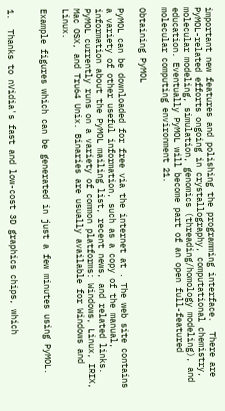important new features and polishing the programming interface.  There are PyMOL-related efforts ongoing in crystallography, computational chemistry, molecular modeling, simulation, genomics (threading/homology modeling), and education. Eventually PyMOL will become part of an open full-featured molecular computing environment 21.

Obtaining PyMOL

PyMOL can be downloaded for free via the internet at . The web site contains a variety of other useful information, such as a copy of the manual, information about the PyMOL mailing list, recent news, and related links.  PyMOL currently runs on a variety of common platforms: Windows, Linux, IRIX, Mac OSX, and Tru64 Unix. Binaries are usually available for Windows and Linux.

Example figures which can be generated in just a few minutes using PyMOL.


1.  Thanks to nVidia's fast and low-cost 3D graphics chips, which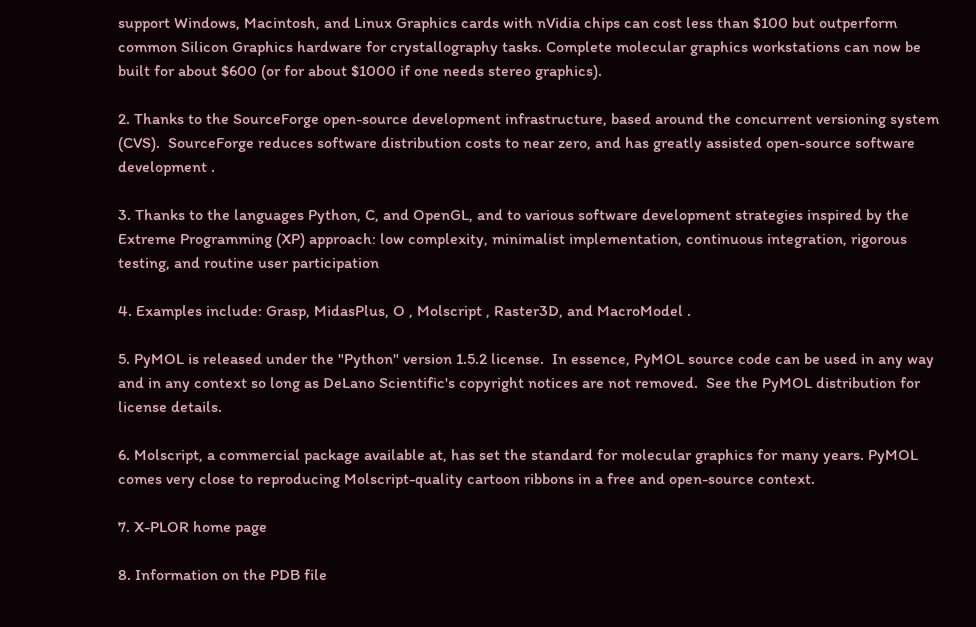support Windows, Macintosh, and Linux Graphics cards with nVidia chips can cost less than $100 but outperform common Silicon Graphics hardware for crystallography tasks. Complete molecular graphics workstations can now be built for about $600 (or for about $1000 if one needs stereo graphics).

2. Thanks to the SourceForge open-source development infrastructure, based around the concurrent versioning system (CVS).  SourceForge reduces software distribution costs to near zero, and has greatly assisted open-source software development .

3. Thanks to the languages Python, C, and OpenGL, and to various software development strategies inspired by the Extreme Programming (XP) approach: low complexity, minimalist implementation, continuous integration, rigorous testing, and routine user participation

4. Examples include: Grasp, MidasPlus, O , Molscript , Raster3D, and MacroModel .

5. PyMOL is released under the "Python" version 1.5.2 license.  In essence, PyMOL source code can be used in any way and in any context so long as DeLano Scientific's copyright notices are not removed.  See the PyMOL distribution for license details.

6. Molscript, a commercial package available at, has set the standard for molecular graphics for many years. PyMOL comes very close to reproducing Molscript-quality cartoon ribbons in a free and open-source context.

7. X-PLOR home page

8. Information on the PDB file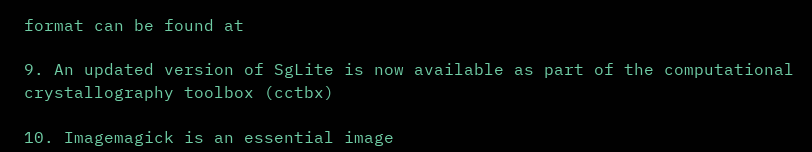format can be found at

9. An updated version of SgLite is now available as part of the computational crystallography toolbox (cctbx)

10. Imagemagick is an essential image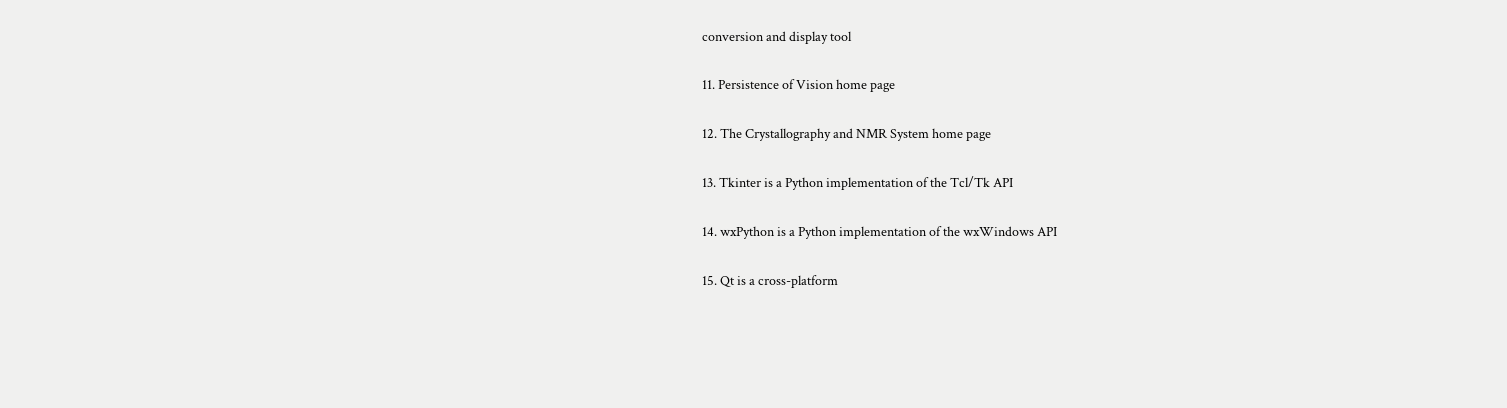conversion and display tool

11. Persistence of Vision home page

12. The Crystallography and NMR System home page

13. Tkinter is a Python implementation of the Tcl/Tk API

14. wxPython is a Python implementation of the wxWindows API

15. Qt is a cross-platform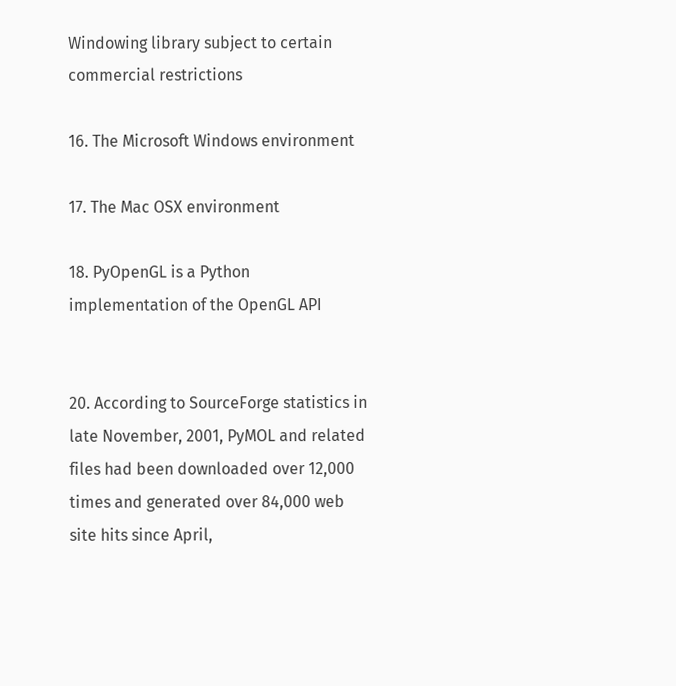Windowing library subject to certain commercial restrictions

16. The Microsoft Windows environment

17. The Mac OSX environment

18. PyOpenGL is a Python implementation of the OpenGL API


20. According to SourceForge statistics in late November, 2001, PyMOL and related files had been downloaded over 12,000 times and generated over 84,000 web site hits since April,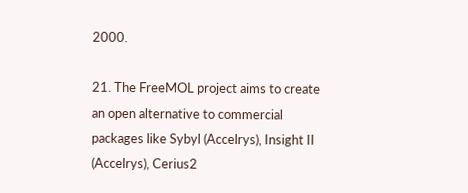2000.

21. The FreeMOL project aims to create an open alternative to commercial packages like Sybyl (Accelrys), Insight II (Accelrys), Cerius2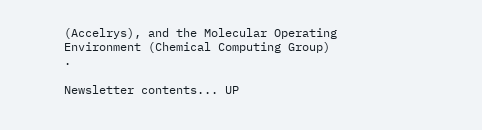(Accelrys), and the Molecular Operating Environment (Chemical Computing Group) .

Newsletter contents... UP